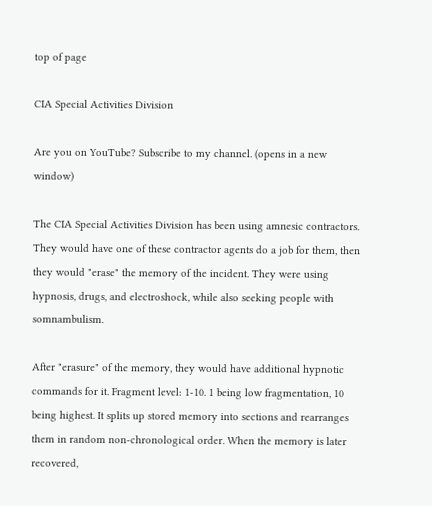top of page

CIA Special Activities Division

Are you on YouTube? Subscribe to my channel. (opens in a new window)

The CIA Special Activities Division has been using amnesic contractors. They would have one of these contractor agents do a job for them, then they would "erase" the memory of the incident. They were using hypnosis, drugs, and electroshock, while also seeking people with somnambulism.

After "erasure" of the memory, they would have additional hypnotic commands for it. Fragment level: 1-10. 1 being low fragmentation, 10 being highest. It splits up stored memory into sections and rearranges them in random non-chronological order. When the memory is later recovered,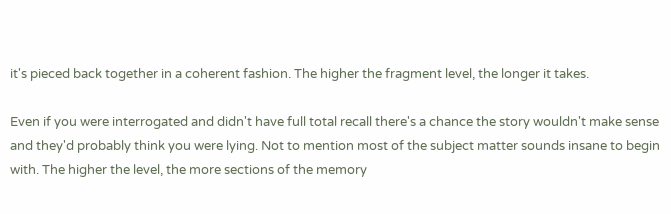it's pieced back together in a coherent fashion. The higher the fragment level, the longer it takes.

Even if you were interrogated and didn't have full total recall there's a chance the story wouldn't make sense and they'd probably think you were lying. Not to mention most of the subject matter sounds insane to begin with. The higher the level, the more sections of the memory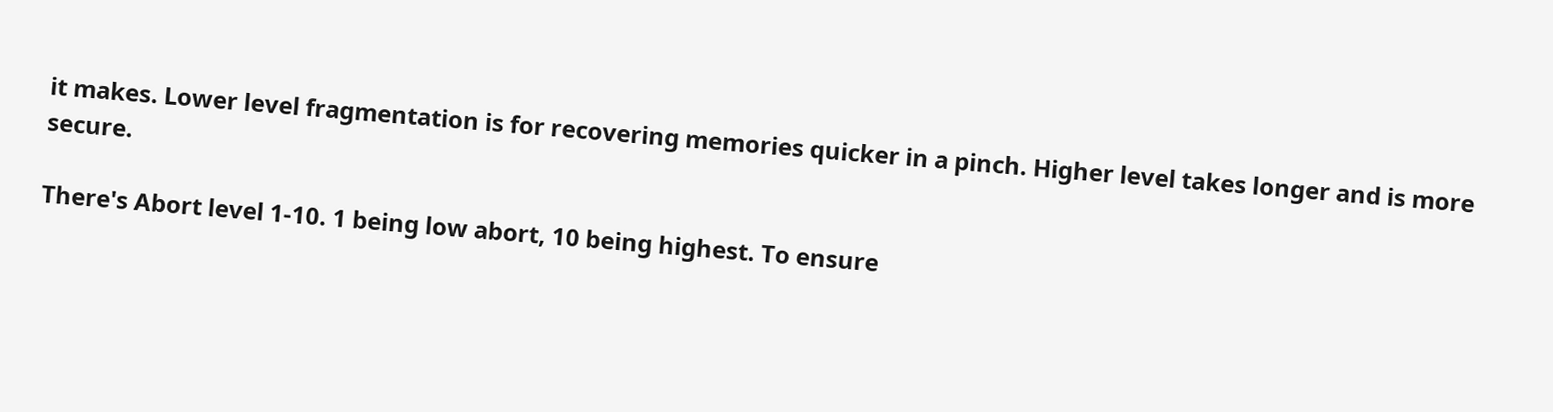it makes. Lower level fragmentation is for recovering memories quicker in a pinch. Higher level takes longer and is more secure.

There's Abort level 1-10. 1 being low abort, 10 being highest. To ensure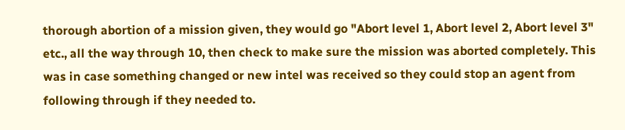thorough abortion of a mission given, they would go "Abort level 1, Abort level 2, Abort level 3" etc., all the way through 10, then check to make sure the mission was aborted completely. This was in case something changed or new intel was received so they could stop an agent from following through if they needed to.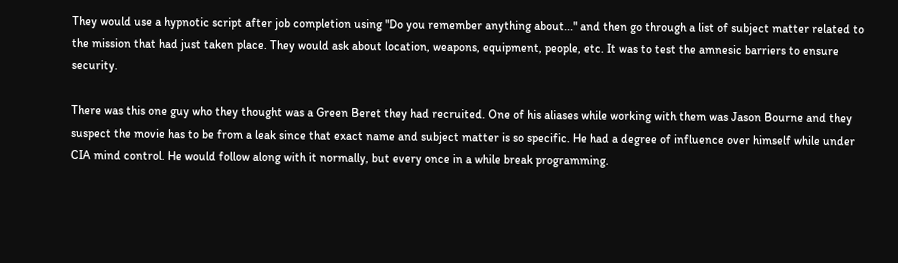They would use a hypnotic script after job completion using "Do you remember anything about..." and then go through a list of subject matter related to the mission that had just taken place. They would ask about location, weapons, equipment, people, etc. It was to test the amnesic barriers to ensure security.

There was this one guy who they thought was a Green Beret they had recruited. One of his aliases while working with them was Jason Bourne and they suspect the movie has to be from a leak since that exact name and subject matter is so specific. He had a degree of influence over himself while under CIA mind control. He would follow along with it normally, but every once in a while break programming.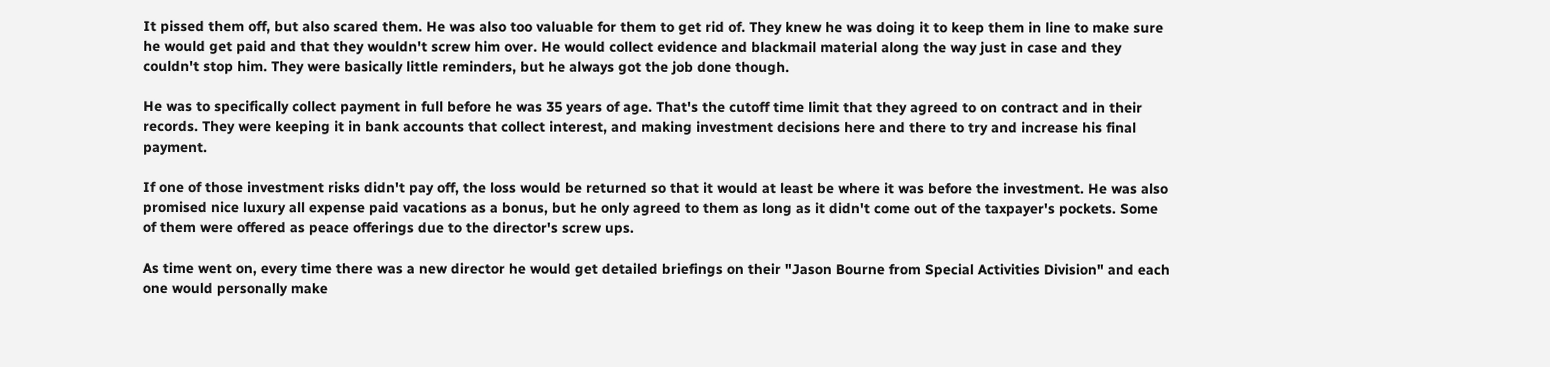It pissed them off, but also scared them. He was also too valuable for them to get rid of. They knew he was doing it to keep them in line to make sure he would get paid and that they wouldn't screw him over. He would collect evidence and blackmail material along the way just in case and they couldn't stop him. They were basically little reminders, but he always got the job done though.

He was to specifically collect payment in full before he was 35 years of age. That's the cutoff time limit that they agreed to on contract and in their records. They were keeping it in bank accounts that collect interest, and making investment decisions here and there to try and increase his final payment.

If one of those investment risks didn't pay off, the loss would be returned so that it would at least be where it was before the investment. He was also promised nice luxury all expense paid vacations as a bonus, but he only agreed to them as long as it didn't come out of the taxpayer's pockets. Some of them were offered as peace offerings due to the director's screw ups.

As time went on, every time there was a new director he would get detailed briefings on their "Jason Bourne from Special Activities Division" and each one would personally make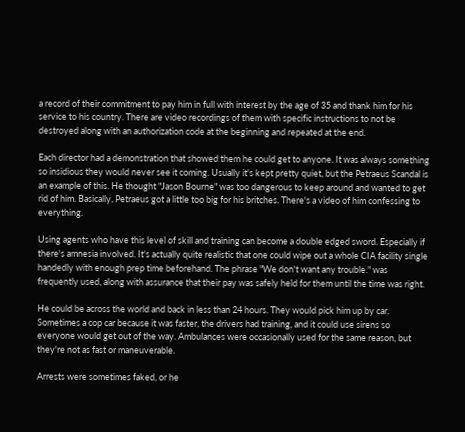a record of their commitment to pay him in full with interest by the age of 35 and thank him for his service to his country. There are video recordings of them with specific instructions to not be destroyed along with an authorization code at the beginning and repeated at the end.

Each director had a demonstration that showed them he could get to anyone. It was always something so insidious they would never see it coming. Usually it's kept pretty quiet, but the Petraeus Scandal is an example of this. He thought "Jason Bourne" was too dangerous to keep around and wanted to get rid of him. Basically, Petraeus got a little too big for his britches. There's a video of him confessing to everything.

Using agents who have this level of skill and training can become a double edged sword. Especially if there's amnesia involved. It's actually quite realistic that one could wipe out a whole CIA facility single handedly with enough prep time beforehand. The phrase "We don't want any trouble." was frequently used, along with assurance that their pay was safely held for them until the time was right.

He could be across the world and back in less than 24 hours. They would pick him up by car. Sometimes a cop car because it was faster, the drivers had training, and it could use sirens so everyone would get out of the way. Ambulances were occasionally used for the same reason, but they're not as fast or maneuverable.

Arrests were sometimes faked, or he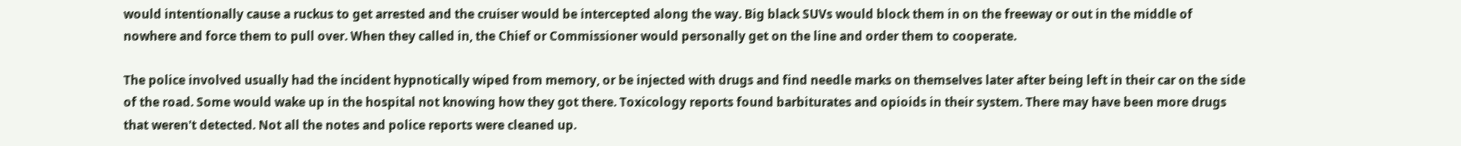would intentionally cause a ruckus to get arrested and the cruiser would be intercepted along the way. Big black SUVs would block them in on the freeway or out in the middle of nowhere and force them to pull over. When they called in, the Chief or Commissioner would personally get on the line and order them to cooperate.

The police involved usually had the incident hypnotically wiped from memory, or be injected with drugs and find needle marks on themselves later after being left in their car on the side of the road. Some would wake up in the hospital not knowing how they got there. Toxicology reports found barbiturates and opioids in their system. There may have been more drugs that weren't detected. Not all the notes and police reports were cleaned up.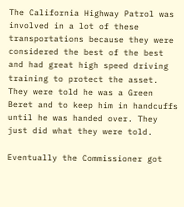The California Highway Patrol was involved in a lot of these transportations because they were considered the best of the best and had great high speed driving training to protect the asset. They were told he was a Green Beret and to keep him in handcuffs until he was handed over. They just did what they were told.

Eventually the Commissioner got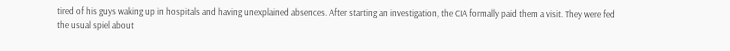tired of his guys waking up in hospitals and having unexplained absences. After starting an investigation, the CIA formally paid them a visit. They were fed the usual spiel about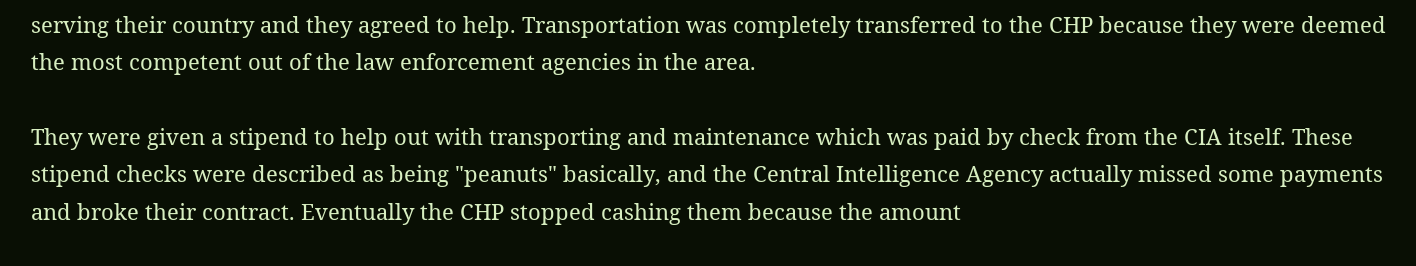serving their country and they agreed to help. Transportation was completely transferred to the CHP because they were deemed the most competent out of the law enforcement agencies in the area.

They were given a stipend to help out with transporting and maintenance which was paid by check from the CIA itself. These stipend checks were described as being "peanuts" basically, and the Central Intelligence Agency actually missed some payments and broke their contract. Eventually the CHP stopped cashing them because the amount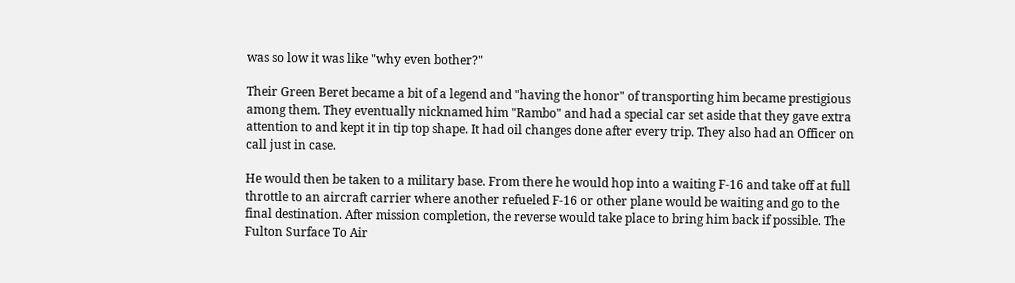was so low it was like "why even bother?"

Their Green Beret became a bit of a legend and "having the honor" of transporting him became prestigious among them. They eventually nicknamed him "Rambo" and had a special car set aside that they gave extra attention to and kept it in tip top shape. It had oil changes done after every trip. They also had an Officer on call just in case.

He would then be taken to a military base. From there he would hop into a waiting F-16 and take off at full throttle to an aircraft carrier where another refueled F-16 or other plane would be waiting and go to the final destination. After mission completion, the reverse would take place to bring him back if possible. The Fulton Surface To Air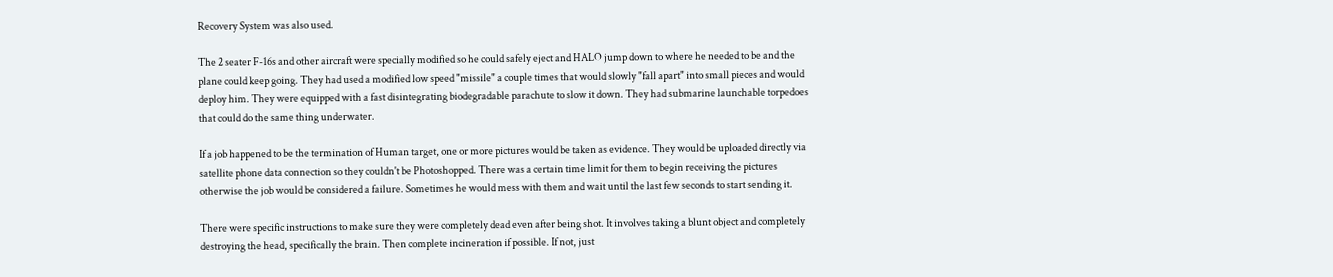Recovery System was also used.

The 2 seater F-16s and other aircraft were specially modified so he could safely eject and HALO jump down to where he needed to be and the plane could keep going. They had used a modified low speed "missile" a couple times that would slowly "fall apart" into small pieces and would deploy him. They were equipped with a fast disintegrating biodegradable parachute to slow it down. They had submarine launchable torpedoes that could do the same thing underwater.

If a job happened to be the termination of Human target, one or more pictures would be taken as evidence. They would be uploaded directly via satellite phone data connection so they couldn't be Photoshopped. There was a certain time limit for them to begin receiving the pictures otherwise the job would be considered a failure. Sometimes he would mess with them and wait until the last few seconds to start sending it.

There were specific instructions to make sure they were completely dead even after being shot. It involves taking a blunt object and completely destroying the head, specifically the brain. Then complete incineration if possible. If not, just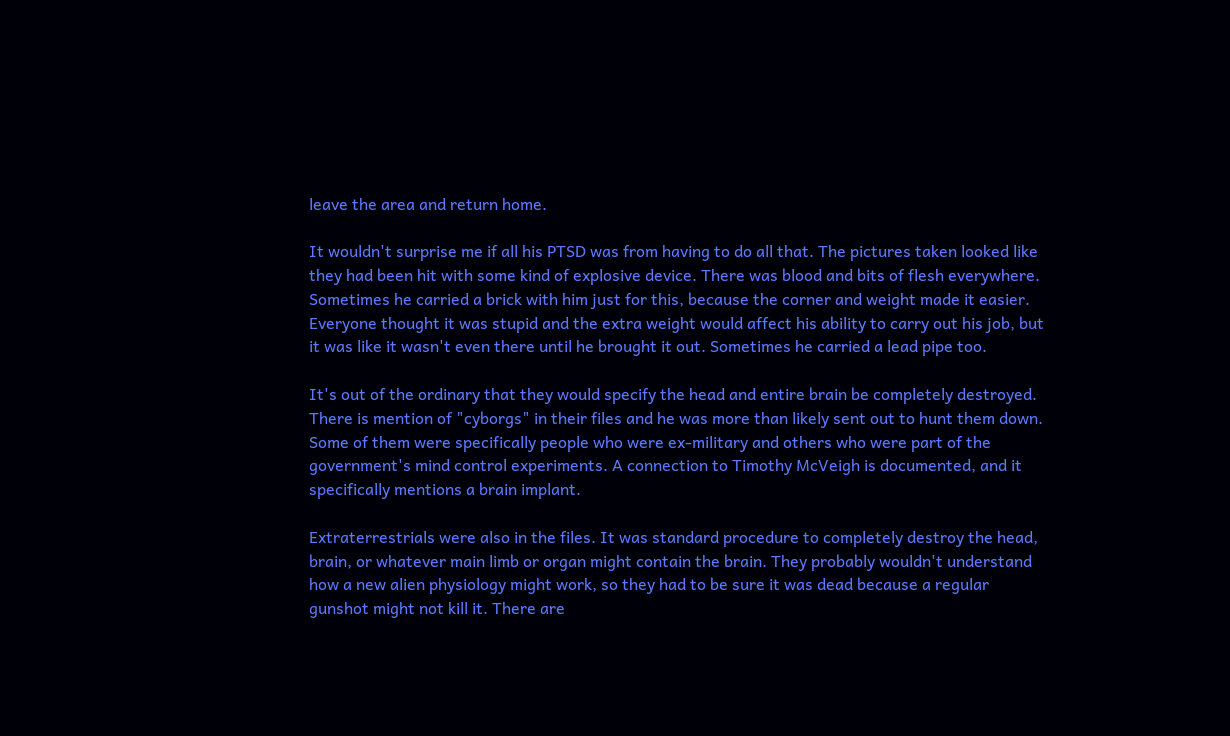leave the area and return home.

It wouldn't surprise me if all his PTSD was from having to do all that. The pictures taken looked like they had been hit with some kind of explosive device. There was blood and bits of flesh everywhere. Sometimes he carried a brick with him just for this, because the corner and weight made it easier. Everyone thought it was stupid and the extra weight would affect his ability to carry out his job, but it was like it wasn't even there until he brought it out. Sometimes he carried a lead pipe too.

It's out of the ordinary that they would specify the head and entire brain be completely destroyed. There is mention of "cyborgs" in their files and he was more than likely sent out to hunt them down. Some of them were specifically people who were ex-military and others who were part of the government's mind control experiments. A connection to Timothy McVeigh is documented, and it specifically mentions a brain implant.

Extraterrestrials were also in the files. It was standard procedure to completely destroy the head, brain, or whatever main limb or organ might contain the brain. They probably wouldn't understand how a new alien physiology might work, so they had to be sure it was dead because a regular gunshot might not kill it. There are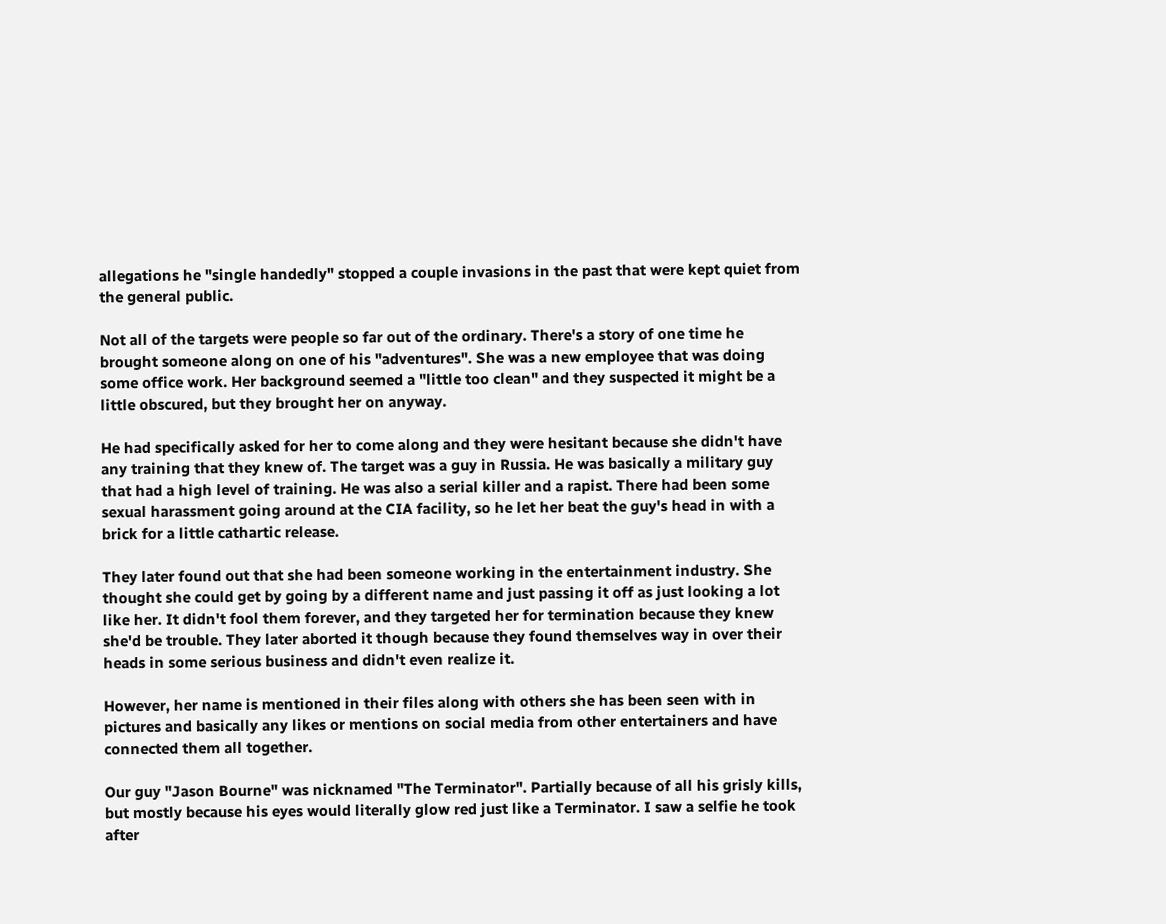allegations he "single handedly" stopped a couple invasions in the past that were kept quiet from the general public.

Not all of the targets were people so far out of the ordinary. There's a story of one time he brought someone along on one of his "adventures". She was a new employee that was doing some office work. Her background seemed a "little too clean" and they suspected it might be a little obscured, but they brought her on anyway.

He had specifically asked for her to come along and they were hesitant because she didn't have any training that they knew of. The target was a guy in Russia. He was basically a military guy that had a high level of training. He was also a serial killer and a rapist. There had been some sexual harassment going around at the CIA facility, so he let her beat the guy's head in with a brick for a little cathartic release.

They later found out that she had been someone working in the entertainment industry. She thought she could get by going by a different name and just passing it off as just looking a lot like her. It didn't fool them forever, and they targeted her for termination because they knew she'd be trouble. They later aborted it though because they found themselves way in over their heads in some serious business and didn't even realize it.

However, her name is mentioned in their files along with others she has been seen with in pictures and basically any likes or mentions on social media from other entertainers and have connected them all together.

Our guy "Jason Bourne" was nicknamed "The Terminator". Partially because of all his grisly kills, but mostly because his eyes would literally glow red just like a Terminator. I saw a selfie he took after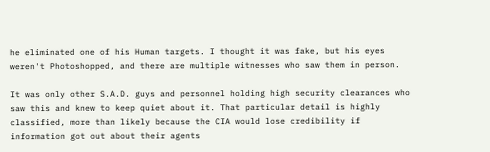he eliminated one of his Human targets. I thought it was fake, but his eyes weren't Photoshopped, and there are multiple witnesses who saw them in person.

It was only other S.A.D. guys and personnel holding high security clearances who saw this and knew to keep quiet about it. That particular detail is highly classified, more than likely because the CIA would lose credibility if information got out about their agents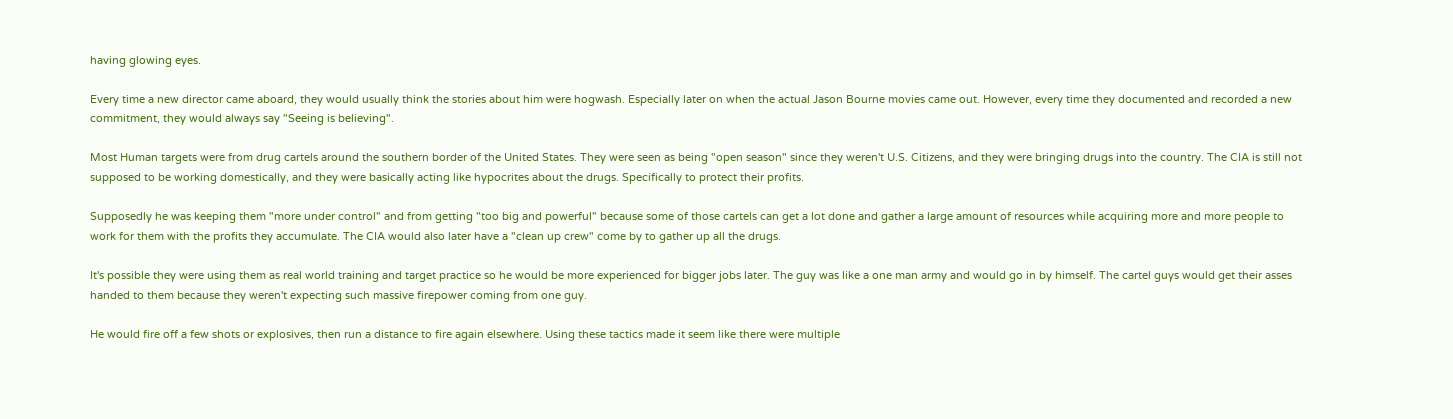having glowing eyes.

Every time a new director came aboard, they would usually think the stories about him were hogwash. Especially later on when the actual Jason Bourne movies came out. However, every time they documented and recorded a new commitment, they would always say "Seeing is believing".

Most Human targets were from drug cartels around the southern border of the United States. They were seen as being "open season" since they weren't U.S. Citizens, and they were bringing drugs into the country. The CIA is still not supposed to be working domestically, and they were basically acting like hypocrites about the drugs. Specifically to protect their profits.

Supposedly he was keeping them "more under control" and from getting "too big and powerful" because some of those cartels can get a lot done and gather a large amount of resources while acquiring more and more people to work for them with the profits they accumulate. The CIA would also later have a "clean up crew" come by to gather up all the drugs.

It's possible they were using them as real world training and target practice so he would be more experienced for bigger jobs later. The guy was like a one man army and would go in by himself. The cartel guys would get their asses handed to them because they weren't expecting such massive firepower coming from one guy.

He would fire off a few shots or explosives, then run a distance to fire again elsewhere. Using these tactics made it seem like there were multiple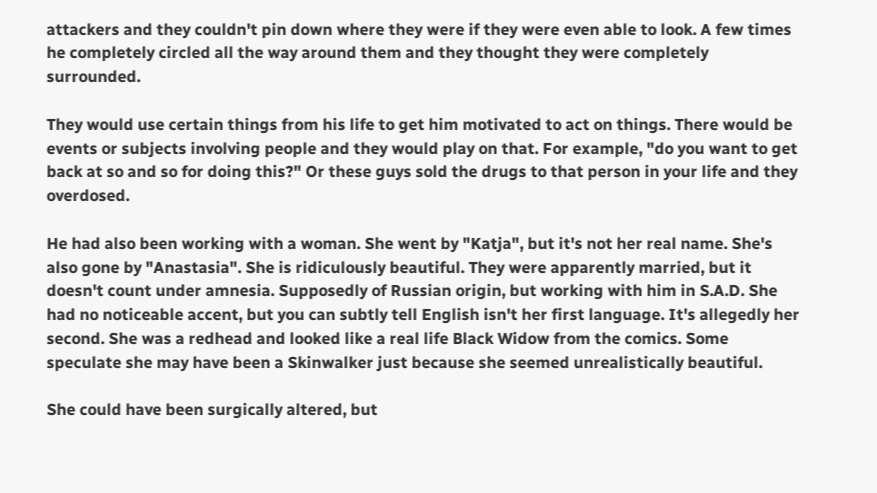attackers and they couldn't pin down where they were if they were even able to look. A few times he completely circled all the way around them and they thought they were completely surrounded.

They would use certain things from his life to get him motivated to act on things. There would be events or subjects involving people and they would play on that. For example, "do you want to get back at so and so for doing this?" Or these guys sold the drugs to that person in your life and they overdosed.

He had also been working with a woman. She went by "Katja", but it's not her real name. She's also gone by "Anastasia". She is ridiculously beautiful. They were apparently married, but it doesn't count under amnesia. Supposedly of Russian origin, but working with him in S.A.D. She had no noticeable accent, but you can subtly tell English isn't her first language. It's allegedly her second. She was a redhead and looked like a real life Black Widow from the comics. Some speculate she may have been a Skinwalker just because she seemed unrealistically beautiful.

She could have been surgically altered, but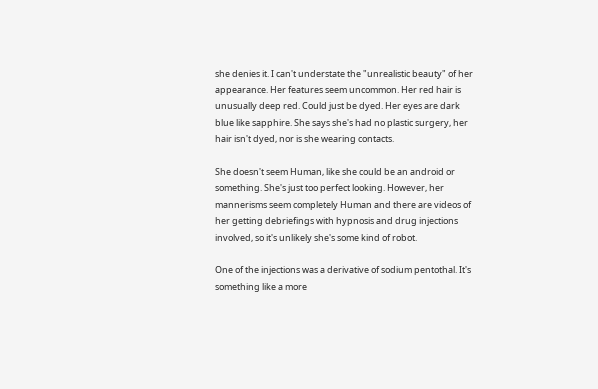she denies it. I can't understate the "unrealistic beauty" of her appearance. Her features seem uncommon. Her red hair is unusually deep red. Could just be dyed. Her eyes are dark blue like sapphire. She says she's had no plastic surgery, her hair isn't dyed, nor is she wearing contacts.

She doesn't seem Human, like she could be an android or something. She's just too perfect looking. However, her mannerisms seem completely Human and there are videos of her getting debriefings with hypnosis and drug injections involved, so it's unlikely she's some kind of robot.

One of the injections was a derivative of sodium pentothal. It's something like a more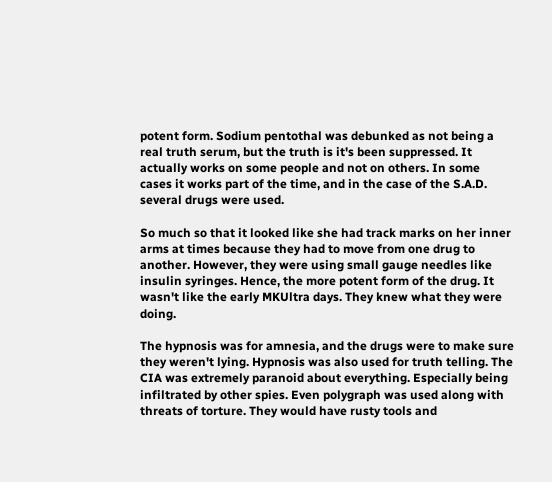potent form. Sodium pentothal was debunked as not being a real truth serum, but the truth is it's been suppressed. It actually works on some people and not on others. In some cases it works part of the time, and in the case of the S.A.D. several drugs were used.

So much so that it looked like she had track marks on her inner arms at times because they had to move from one drug to another. However, they were using small gauge needles like insulin syringes. Hence, the more potent form of the drug. It wasn't like the early MKUltra days. They knew what they were doing.

The hypnosis was for amnesia, and the drugs were to make sure they weren't lying. Hypnosis was also used for truth telling. The CIA was extremely paranoid about everything. Especially being infiltrated by other spies. Even polygraph was used along with threats of torture. They would have rusty tools and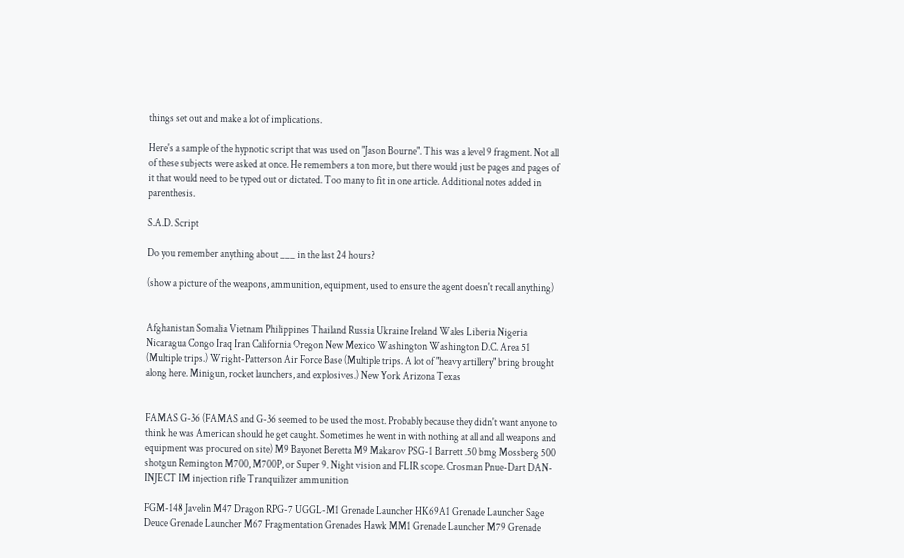things set out and make a lot of implications.

Here's a sample of the hypnotic script that was used on "Jason Bourne". This was a level 9 fragment. Not all of these subjects were asked at once. He remembers a ton more, but there would just be pages and pages of it that would need to be typed out or dictated. Too many to fit in one article. Additional notes added in parenthesis.

S.A.D. Script

Do you remember anything about ___ in the last 24 hours?

(show a picture of the weapons, ammunition, equipment, used to ensure the agent doesn't recall anything)


Afghanistan Somalia Vietnam Philippines Thailand Russia Ukraine Ireland Wales Liberia Nigeria Nicaragua Congo Iraq Iran California Oregon New Mexico Washington Washington D.C. Area 51 (Multiple trips.) Wright-Patterson Air Force Base (Multiple trips. A lot of "heavy artillery" bring brought along here. Minigun, rocket launchers, and explosives.) New York Arizona Texas


FAMAS G-36 (FAMAS and G-36 seemed to be used the most. Probably because they didn't want anyone to think he was American should he get caught. Sometimes he went in with nothing at all and all weapons and equipment was procured on site) M9 Bayonet Beretta M9 Makarov PSG-1 Barrett .50 bmg Mossberg 500 shotgun Remington M700, M700P, or Super 9. Night vision and FLIR scope. Crosman Pnue-Dart DAN-INJECT IM injection rifle Tranquilizer ammunition

FGM-148 Javelin M47 Dragon RPG-7 UGGL-M1 Grenade Launcher HK69A1 Grenade Launcher Sage Deuce Grenade Launcher M67 Fragmentation Grenades Hawk MM1 Grenade Launcher M79 Grenade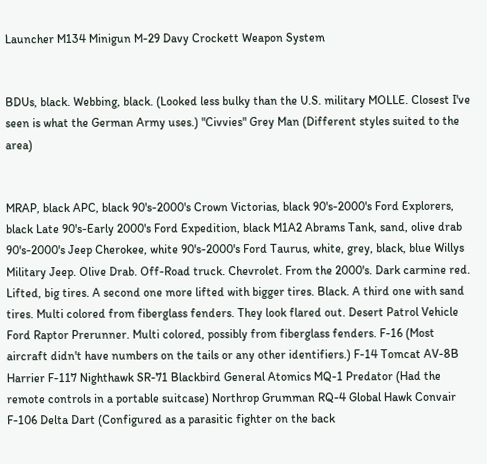Launcher M134 Minigun M-29 Davy Crockett Weapon System


BDUs, black. Webbing, black. (Looked less bulky than the U.S. military MOLLE. Closest I've seen is what the German Army uses.) "Civvies" Grey Man (Different styles suited to the area)


MRAP, black APC, black 90's-2000's Crown Victorias, black 90's-2000's Ford Explorers, black Late 90's-Early 2000's Ford Expedition, black M1A2 Abrams Tank, sand, olive drab 90's-2000's Jeep Cherokee, white 90's-2000's Ford Taurus, white, grey, black, blue Willys Military Jeep. Olive Drab. Off-Road truck. Chevrolet. From the 2000's. Dark carmine red. Lifted, big tires. A second one more lifted with bigger tires. Black. A third one with sand tires. Multi colored from fiberglass fenders. They look flared out. Desert Patrol Vehicle Ford Raptor Prerunner. Multi colored, possibly from fiberglass fenders. F-16 (Most aircraft didn't have numbers on the tails or any other identifiers.) F-14 Tomcat AV-8B Harrier F-117 Nighthawk SR-71 Blackbird General Atomics MQ-1 Predator (Had the remote controls in a portable suitcase) Northrop Grumman RQ-4 Global Hawk Convair F-106 Delta Dart (Configured as a parasitic fighter on the back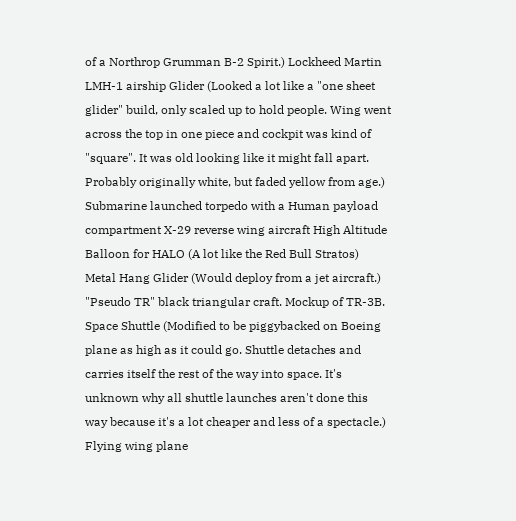of a Northrop Grumman B-2 Spirit.) Lockheed Martin LMH-1 airship Glider (Looked a lot like a "one sheet glider" build, only scaled up to hold people. Wing went across the top in one piece and cockpit was kind of "square". It was old looking like it might fall apart. Probably originally white, but faded yellow from age.) Submarine launched torpedo with a Human payload compartment X-29 reverse wing aircraft High Altitude Balloon for HALO (A lot like the Red Bull Stratos) Metal Hang Glider (Would deploy from a jet aircraft.) "Pseudo TR" black triangular craft. Mockup of TR-3B. Space Shuttle (Modified to be piggybacked on Boeing plane as high as it could go. Shuttle detaches and carries itself the rest of the way into space. It's unknown why all shuttle launches aren't done this way because it's a lot cheaper and less of a spectacle.) Flying wing plane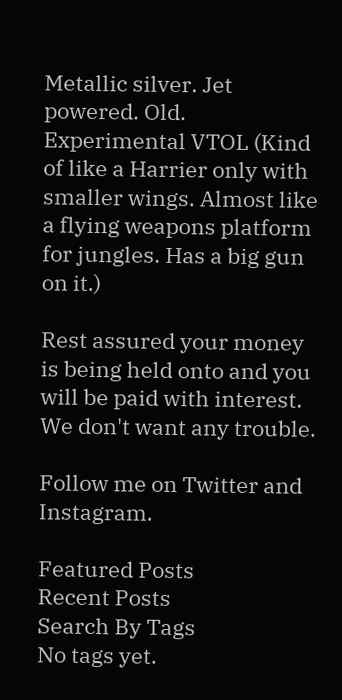Metallic silver. Jet powered. Old. Experimental VTOL (Kind of like a Harrier only with smaller wings. Almost like a flying weapons platform for jungles. Has a big gun on it.)

Rest assured your money is being held onto and you will be paid with interest. We don't want any trouble.

Follow me on Twitter and Instagram.

Featured Posts
Recent Posts
Search By Tags
No tags yet.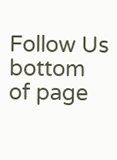Follow Us
bottom of page